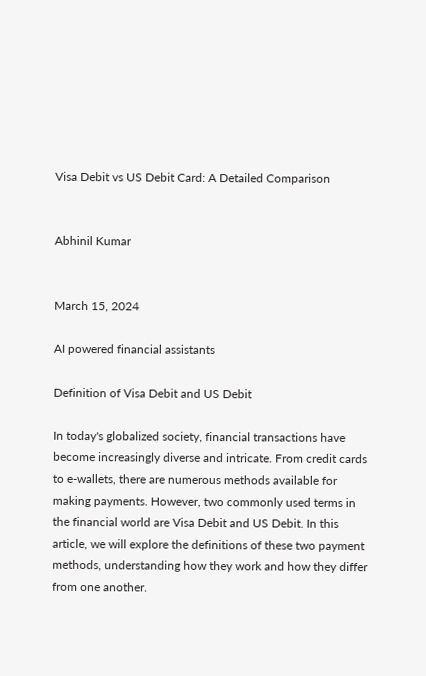Visa Debit vs US Debit Card: A Detailed Comparison


Abhinil Kumar


March 15, 2024

AI powered financial assistants

Definition of Visa Debit and US Debit

In today's globalized society, financial transactions have become increasingly diverse and intricate. From credit cards to e-wallets, there are numerous methods available for making payments. However, two commonly used terms in the financial world are Visa Debit and US Debit. In this article, we will explore the definitions of these two payment methods, understanding how they work and how they differ from one another.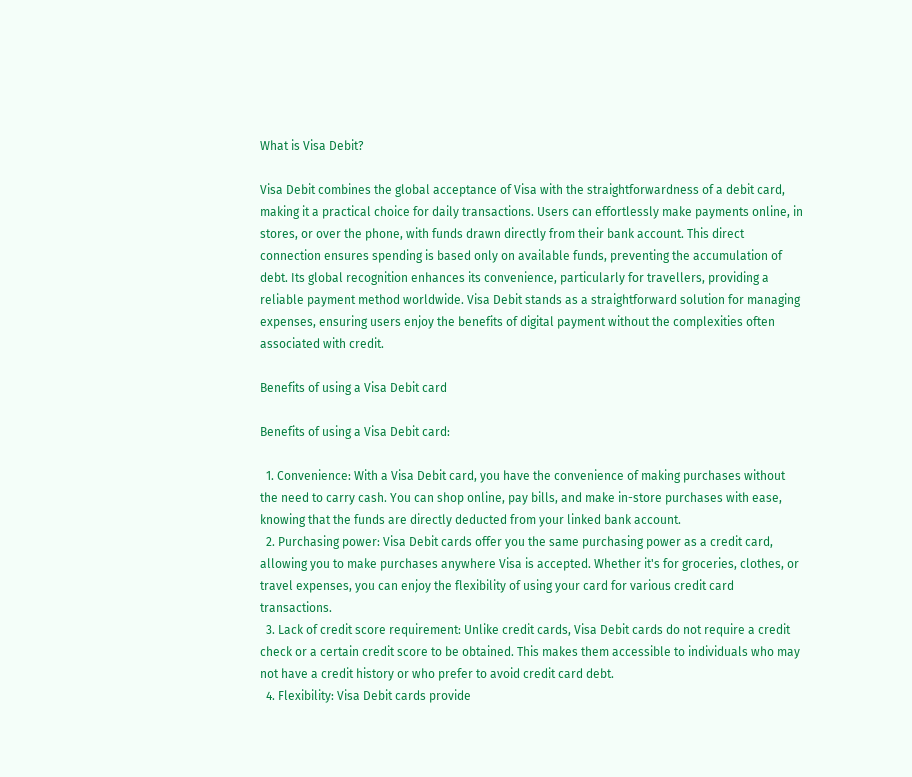What is Visa Debit?

Visa Debit combines the global acceptance of Visa with the straightforwardness of a debit card, making it a practical choice for daily transactions. Users can effortlessly make payments online, in stores, or over the phone, with funds drawn directly from their bank account. This direct connection ensures spending is based only on available funds, preventing the accumulation of debt. Its global recognition enhances its convenience, particularly for travellers, providing a reliable payment method worldwide. Visa Debit stands as a straightforward solution for managing expenses, ensuring users enjoy the benefits of digital payment without the complexities often associated with credit.

Benefits of using a Visa Debit card

Benefits of using a Visa Debit card:

  1. Convenience: With a Visa Debit card, you have the convenience of making purchases without the need to carry cash. You can shop online, pay bills, and make in-store purchases with ease, knowing that the funds are directly deducted from your linked bank account.
  2. Purchasing power: Visa Debit cards offer you the same purchasing power as a credit card, allowing you to make purchases anywhere Visa is accepted. Whether it's for groceries, clothes, or travel expenses, you can enjoy the flexibility of using your card for various credit card transactions.
  3. Lack of credit score requirement: Unlike credit cards, Visa Debit cards do not require a credit check or a certain credit score to be obtained. This makes them accessible to individuals who may not have a credit history or who prefer to avoid credit card debt.
  4. Flexibility: Visa Debit cards provide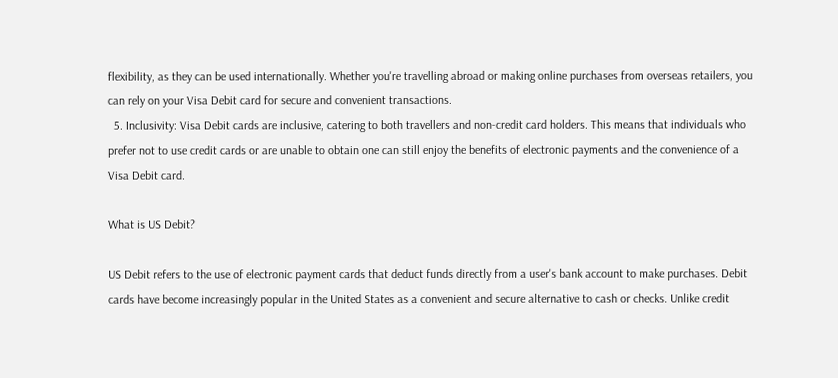flexibility, as they can be used internationally. Whether you're travelling abroad or making online purchases from overseas retailers, you can rely on your Visa Debit card for secure and convenient transactions.
  5. Inclusivity: Visa Debit cards are inclusive, catering to both travellers and non-credit card holders. This means that individuals who prefer not to use credit cards or are unable to obtain one can still enjoy the benefits of electronic payments and the convenience of a Visa Debit card.

What is US Debit?

US Debit refers to the use of electronic payment cards that deduct funds directly from a user's bank account to make purchases. Debit cards have become increasingly popular in the United States as a convenient and secure alternative to cash or checks. Unlike credit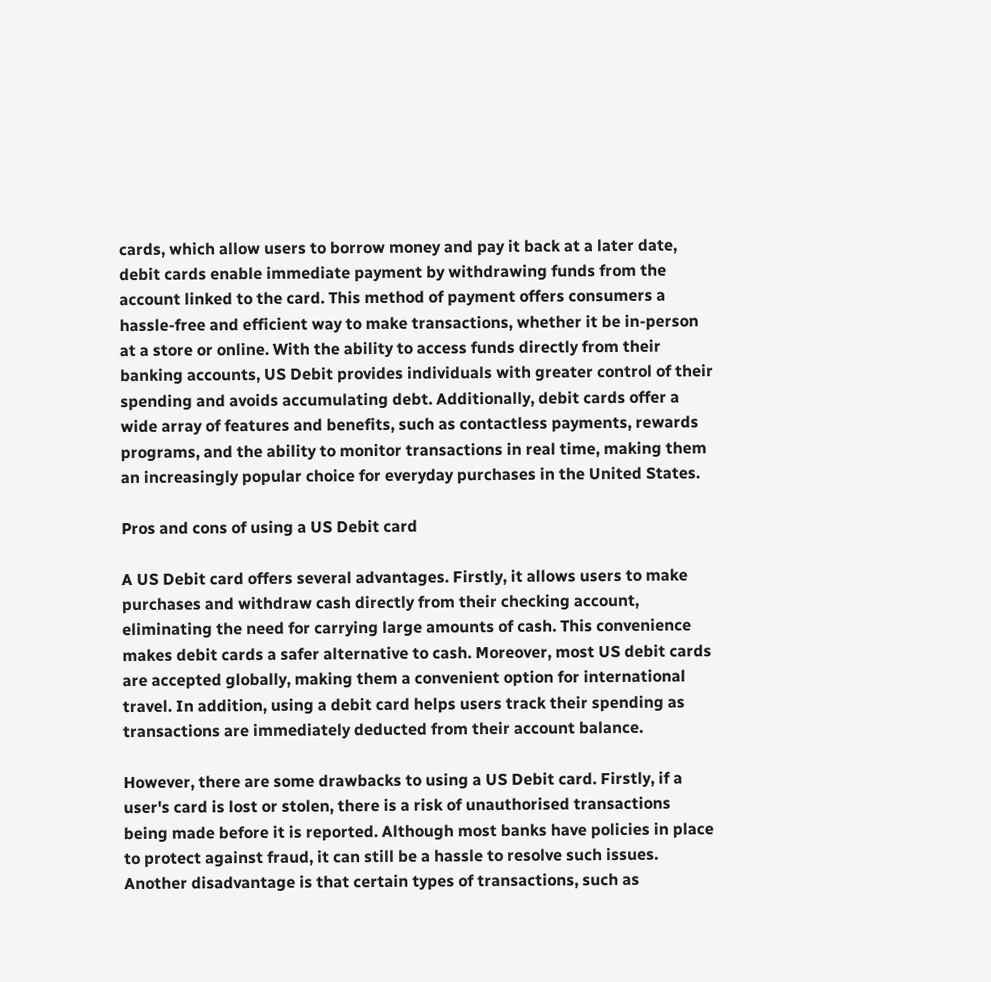cards, which allow users to borrow money and pay it back at a later date, debit cards enable immediate payment by withdrawing funds from the account linked to the card. This method of payment offers consumers a hassle-free and efficient way to make transactions, whether it be in-person at a store or online. With the ability to access funds directly from their banking accounts, US Debit provides individuals with greater control of their spending and avoids accumulating debt. Additionally, debit cards offer a wide array of features and benefits, such as contactless payments, rewards programs, and the ability to monitor transactions in real time, making them an increasingly popular choice for everyday purchases in the United States.

Pros and cons of using a US Debit card

A US Debit card offers several advantages. Firstly, it allows users to make purchases and withdraw cash directly from their checking account, eliminating the need for carrying large amounts of cash. This convenience makes debit cards a safer alternative to cash. Moreover, most US debit cards are accepted globally, making them a convenient option for international travel. In addition, using a debit card helps users track their spending as transactions are immediately deducted from their account balance.

However, there are some drawbacks to using a US Debit card. Firstly, if a user's card is lost or stolen, there is a risk of unauthorised transactions being made before it is reported. Although most banks have policies in place to protect against fraud, it can still be a hassle to resolve such issues. Another disadvantage is that certain types of transactions, such as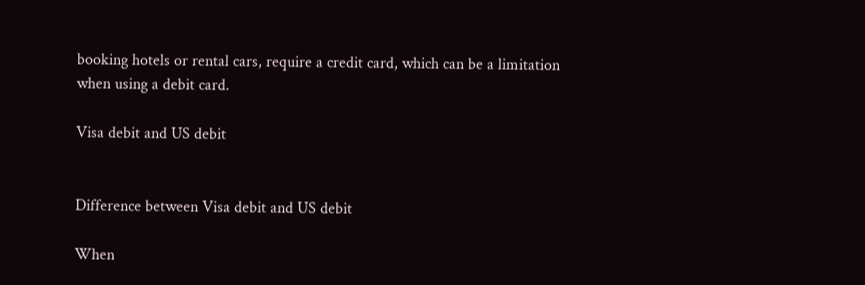booking hotels or rental cars, require a credit card, which can be a limitation when using a debit card.

Visa debit and US debit


Difference between Visa debit and US debit

When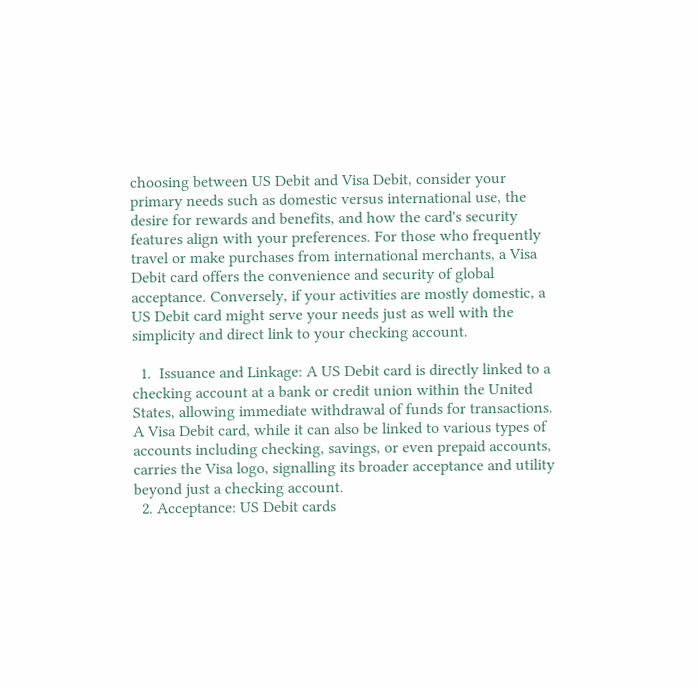choosing between US Debit and Visa Debit, consider your primary needs such as domestic versus international use, the desire for rewards and benefits, and how the card's security features align with your preferences. For those who frequently travel or make purchases from international merchants, a Visa Debit card offers the convenience and security of global acceptance. Conversely, if your activities are mostly domestic, a US Debit card might serve your needs just as well with the simplicity and direct link to your checking account.

  1.  Issuance and Linkage: A US Debit card is directly linked to a checking account at a bank or credit union within the United States, allowing immediate withdrawal of funds for transactions. A Visa Debit card, while it can also be linked to various types of accounts including checking, savings, or even prepaid accounts, carries the Visa logo, signalling its broader acceptance and utility beyond just a checking account.
  2. Acceptance: US Debit cards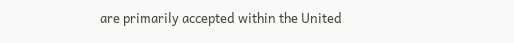are primarily accepted within the United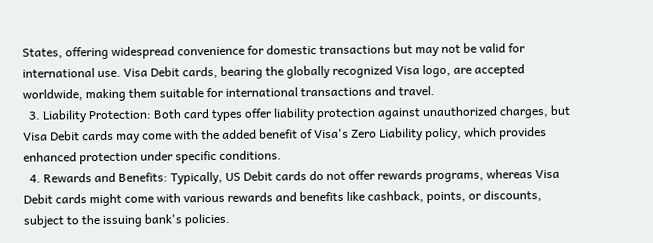States, offering widespread convenience for domestic transactions but may not be valid for international use. Visa Debit cards, bearing the globally recognized Visa logo, are accepted worldwide, making them suitable for international transactions and travel.
  3. Liability Protection: Both card types offer liability protection against unauthorized charges, but Visa Debit cards may come with the added benefit of Visa's Zero Liability policy, which provides enhanced protection under specific conditions.
  4. Rewards and Benefits: Typically, US Debit cards do not offer rewards programs, whereas Visa Debit cards might come with various rewards and benefits like cashback, points, or discounts, subject to the issuing bank's policies.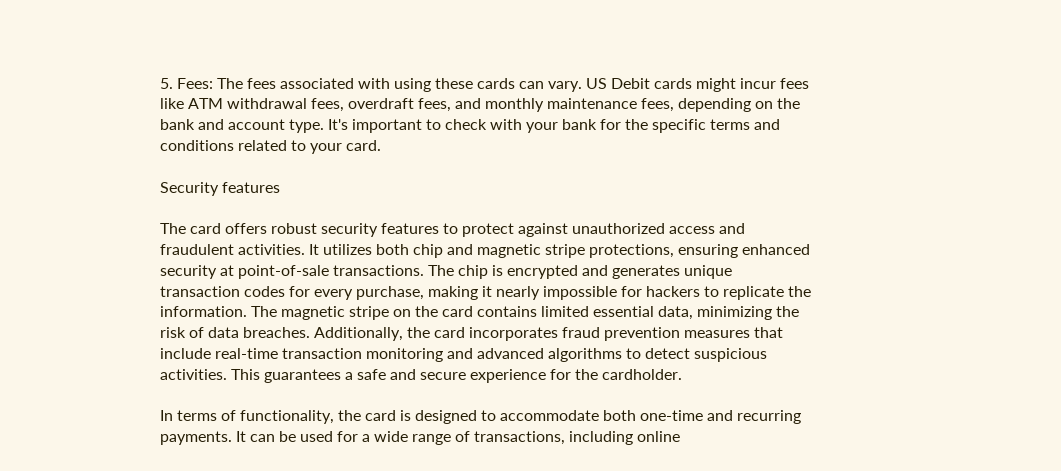5. Fees: The fees associated with using these cards can vary. US Debit cards might incur fees like ATM withdrawal fees, overdraft fees, and monthly maintenance fees, depending on the bank and account type. It's important to check with your bank for the specific terms and conditions related to your card.

Security features

The card offers robust security features to protect against unauthorized access and fraudulent activities. It utilizes both chip and magnetic stripe protections, ensuring enhanced security at point-of-sale transactions. The chip is encrypted and generates unique transaction codes for every purchase, making it nearly impossible for hackers to replicate the information. The magnetic stripe on the card contains limited essential data, minimizing the risk of data breaches. Additionally, the card incorporates fraud prevention measures that include real-time transaction monitoring and advanced algorithms to detect suspicious activities. This guarantees a safe and secure experience for the cardholder.

In terms of functionality, the card is designed to accommodate both one-time and recurring payments. It can be used for a wide range of transactions, including online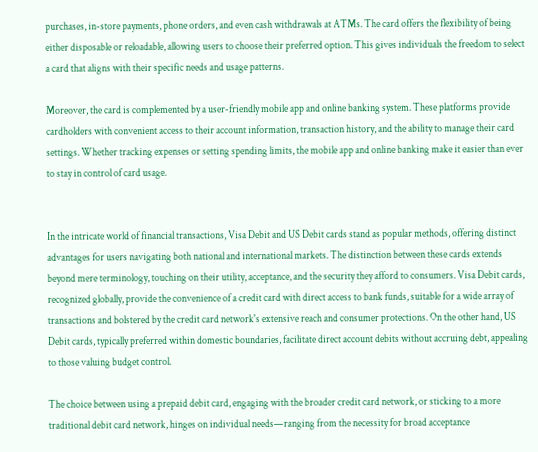purchases, in-store payments, phone orders, and even cash withdrawals at ATMs. The card offers the flexibility of being either disposable or reloadable, allowing users to choose their preferred option. This gives individuals the freedom to select a card that aligns with their specific needs and usage patterns.

Moreover, the card is complemented by a user-friendly mobile app and online banking system. These platforms provide cardholders with convenient access to their account information, transaction history, and the ability to manage their card settings. Whether tracking expenses or setting spending limits, the mobile app and online banking make it easier than ever to stay in control of card usage.


In the intricate world of financial transactions, Visa Debit and US Debit cards stand as popular methods, offering distinct advantages for users navigating both national and international markets. The distinction between these cards extends beyond mere terminology, touching on their utility, acceptance, and the security they afford to consumers. Visa Debit cards, recognized globally, provide the convenience of a credit card with direct access to bank funds, suitable for a wide array of transactions and bolstered by the credit card network's extensive reach and consumer protections. On the other hand, US Debit cards, typically preferred within domestic boundaries, facilitate direct account debits without accruing debt, appealing to those valuing budget control.

The choice between using a prepaid debit card, engaging with the broader credit card network, or sticking to a more traditional debit card network, hinges on individual needs—ranging from the necessity for broad acceptance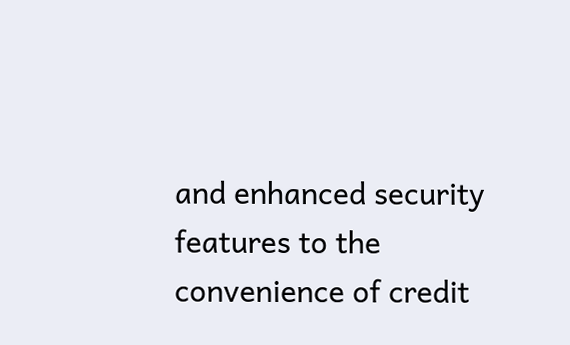and enhanced security features to the convenience of credit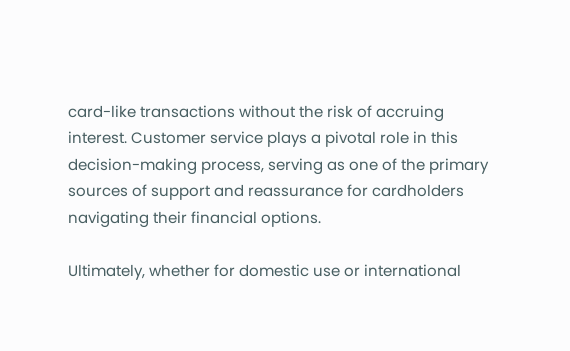card-like transactions without the risk of accruing interest. Customer service plays a pivotal role in this decision-making process, serving as one of the primary sources of support and reassurance for cardholders navigating their financial options.

Ultimately, whether for domestic use or international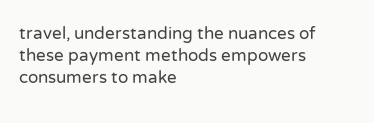travel, understanding the nuances of these payment methods empowers consumers to make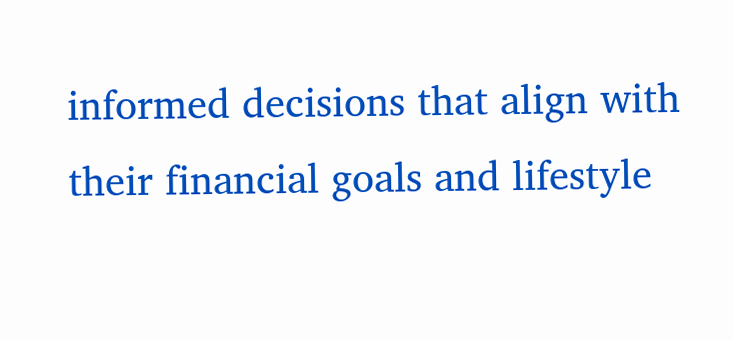informed decisions that align with their financial goals and lifestyle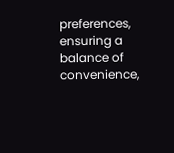preferences, ensuring a balance of convenience,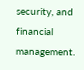security, and financial management.